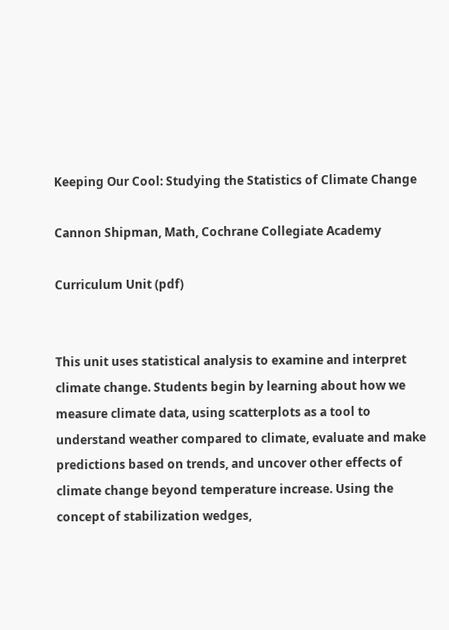Keeping Our Cool: Studying the Statistics of Climate Change

Cannon Shipman, Math, Cochrane Collegiate Academy

Curriculum Unit (pdf)


This unit uses statistical analysis to examine and interpret climate change. Students begin by learning about how we measure climate data, using scatterplots as a tool to understand weather compared to climate, evaluate and make predictions based on trends, and uncover other effects of climate change beyond temperature increase. Using the concept of stabilization wedges,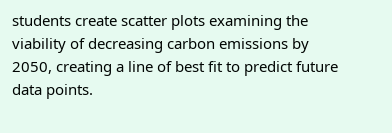students create scatter plots examining the viability of decreasing carbon emissions by 2050, creating a line of best fit to predict future data points.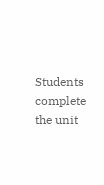Students complete the unit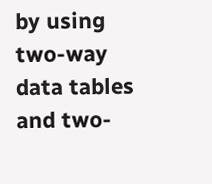by using two-way data tables and two-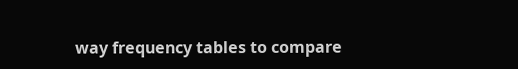way frequency tables to compare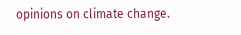opinions on climate change.